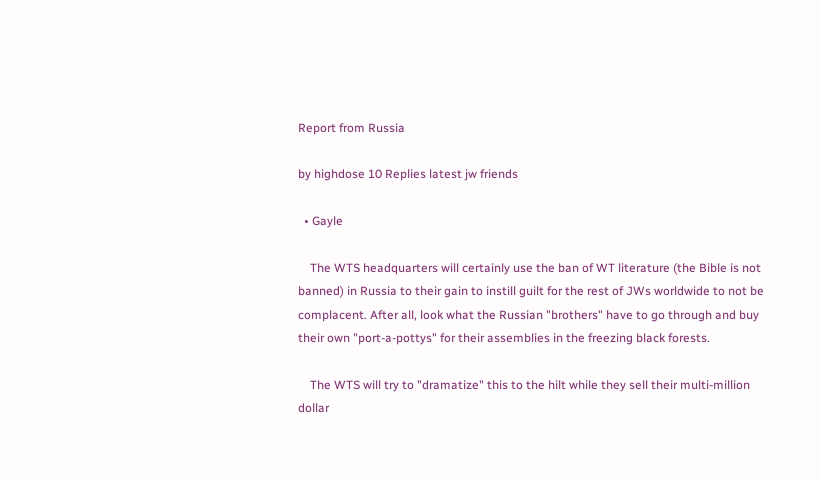Report from Russia

by highdose 10 Replies latest jw friends

  • Gayle

    The WTS headquarters will certainly use the ban of WT literature (the Bible is not banned) in Russia to their gain to instill guilt for the rest of JWs worldwide to not be complacent. After all, look what the Russian "brothers" have to go through and buy their own "port-a-pottys" for their assemblies in the freezing black forests.

    The WTS will try to "dramatize" this to the hilt while they sell their multi-million dollar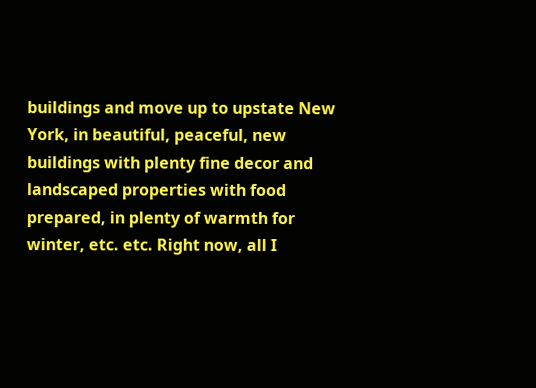buildings and move up to upstate New York, in beautiful, peaceful, new buildings with plenty fine decor and landscaped properties with food prepared, in plenty of warmth for winter, etc. etc. Right now, all I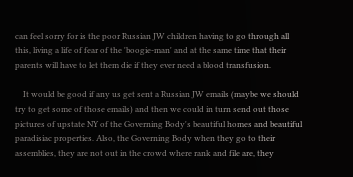can feel sorry for is the poor Russian JW children having to go through all this, living a life of fear of the 'boogie-man' and at the same time that their parents will have to let them die if they ever need a blood transfusion.

    It would be good if any us get sent a Russian JW emails (maybe we should try to get some of those emails) and then we could in turn send out those pictures of upstate NY of the Governing Body's beautiful homes and beautiful paradisiac properties. Also, the Governing Body when they go to their assemblies, they are not out in the crowd where rank and file are, they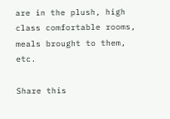are in the plush, high class comfortable rooms, meals brought to them, etc.

Share this